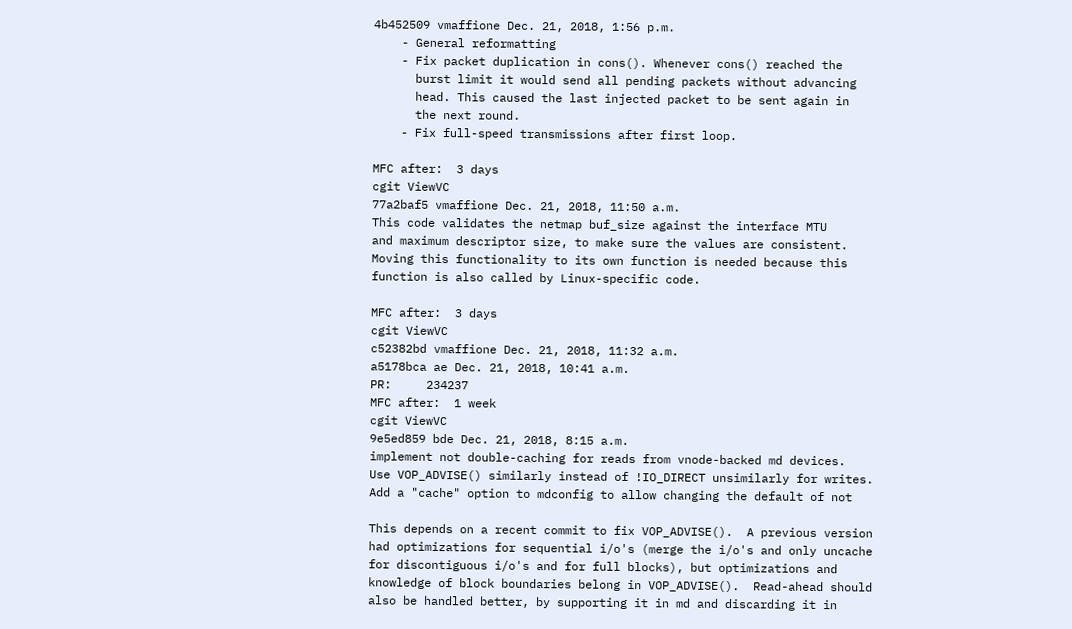4b452509 vmaffione Dec. 21, 2018, 1:56 p.m.
    - General reformatting
    - Fix packet duplication in cons(). Whenever cons() reached the
      burst limit it would send all pending packets without advancing
      head. This caused the last injected packet to be sent again in
      the next round.
    - Fix full-speed transmissions after first loop.

MFC after:  3 days
cgit ViewVC
77a2baf5 vmaffione Dec. 21, 2018, 11:50 a.m.
This code validates the netmap buf_size against the interface MTU
and maximum descriptor size, to make sure the values are consistent.
Moving this functionality to its own function is needed because this
function is also called by Linux-specific code.

MFC after:  3 days
cgit ViewVC
c52382bd vmaffione Dec. 21, 2018, 11:32 a.m.
a5178bca ae Dec. 21, 2018, 10:41 a.m.
PR:     234237
MFC after:  1 week
cgit ViewVC
9e5ed859 bde Dec. 21, 2018, 8:15 a.m.
implement not double-caching for reads from vnode-backed md devices.
Use VOP_ADVISE() similarly instead of !IO_DIRECT unsimilarly for writes.
Add a "cache" option to mdconfig to allow changing the default of not

This depends on a recent commit to fix VOP_ADVISE().  A previous version
had optimizations for sequential i/o's (merge the i/o's and only uncache
for discontiguous i/o's and for full blocks), but optimizations and
knowledge of block boundaries belong in VOP_ADVISE().  Read-ahead should
also be handled better, by supporting it in md and discarding it in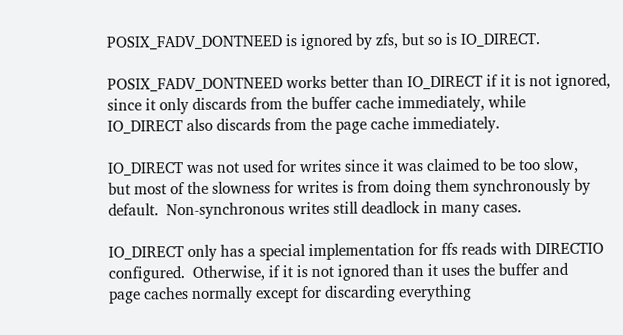POSIX_FADV_DONTNEED is ignored by zfs, but so is IO_DIRECT.

POSIX_FADV_DONTNEED works better than IO_DIRECT if it is not ignored,
since it only discards from the buffer cache immediately, while
IO_DIRECT also discards from the page cache immediately.

IO_DIRECT was not used for writes since it was claimed to be too slow,
but most of the slowness for writes is from doing them synchronously by
default.  Non-synchronous writes still deadlock in many cases.

IO_DIRECT only has a special implementation for ffs reads with DIRECTIO
configured.  Otherwise, if it is not ignored than it uses the buffer and
page caches normally except for discarding everything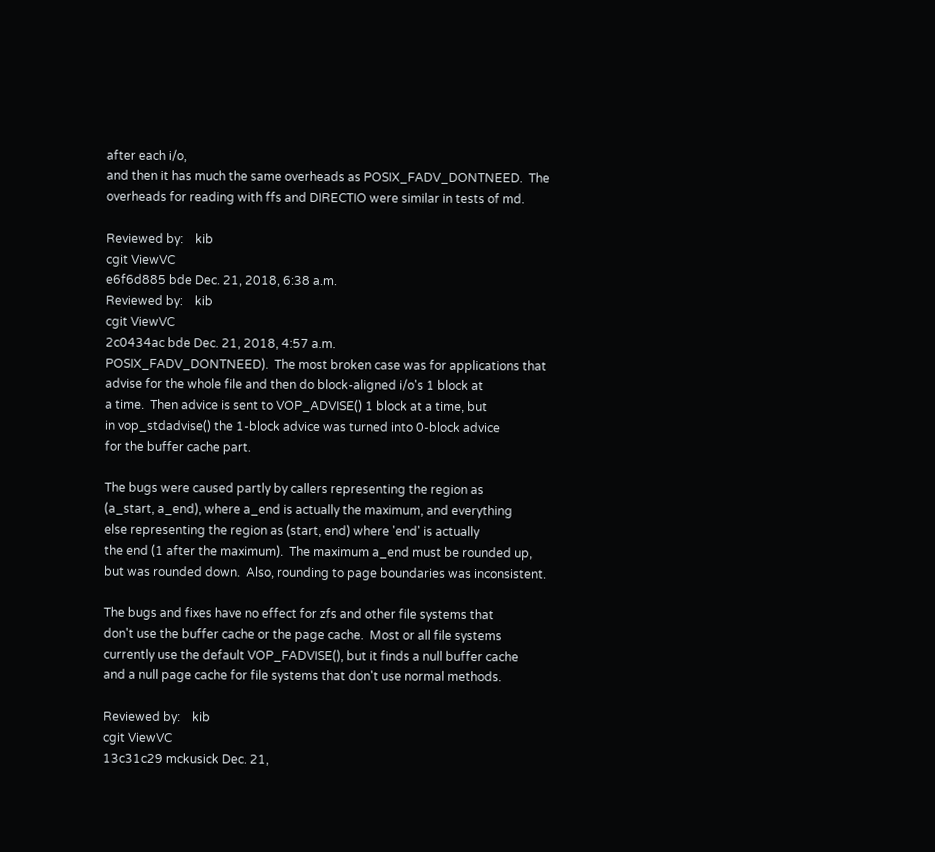after each i/o,
and then it has much the same overheads as POSIX_FADV_DONTNEED.  The
overheads for reading with ffs and DIRECTIO were similar in tests of md.

Reviewed by:    kib
cgit ViewVC
e6f6d885 bde Dec. 21, 2018, 6:38 a.m.
Reviewed by:    kib
cgit ViewVC
2c0434ac bde Dec. 21, 2018, 4:57 a.m.
POSIX_FADV_DONTNEED).  The most broken case was for applications that
advise for the whole file and then do block-aligned i/o's 1 block at
a time.  Then advice is sent to VOP_ADVISE() 1 block at a time, but
in vop_stdadvise() the 1-block advice was turned into 0-block advice
for the buffer cache part.

The bugs were caused partly by callers representing the region as
(a_start, a_end), where a_end is actually the maximum, and everything
else representing the region as (start, end) where 'end' is actually
the end (1 after the maximum).  The maximum a_end must be rounded up,
but was rounded down.  Also, rounding to page boundaries was inconsistent.

The bugs and fixes have no effect for zfs and other file systems that
don't use the buffer cache or the page cache.  Most or all file systems
currently use the default VOP_FADVISE(), but it finds a null buffer cache
and a null page cache for file systems that don't use normal methods.

Reviewed by:    kib
cgit ViewVC
13c31c29 mckusick Dec. 21,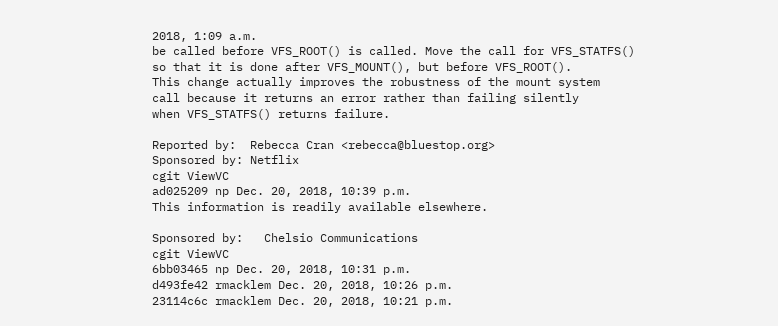2018, 1:09 a.m.
be called before VFS_ROOT() is called. Move the call for VFS_STATFS()
so that it is done after VFS_MOUNT(), but before VFS_ROOT().
This change actually improves the robustness of the mount system
call because it returns an error rather than failing silently
when VFS_STATFS() returns failure.

Reported by:  Rebecca Cran <rebecca@bluestop.org>
Sponsored by: Netflix
cgit ViewVC
ad025209 np Dec. 20, 2018, 10:39 p.m.
This information is readily available elsewhere.

Sponsored by:   Chelsio Communications
cgit ViewVC
6bb03465 np Dec. 20, 2018, 10:31 p.m.
d493fe42 rmacklem Dec. 20, 2018, 10:26 p.m.
23114c6c rmacklem Dec. 20, 2018, 10:21 p.m.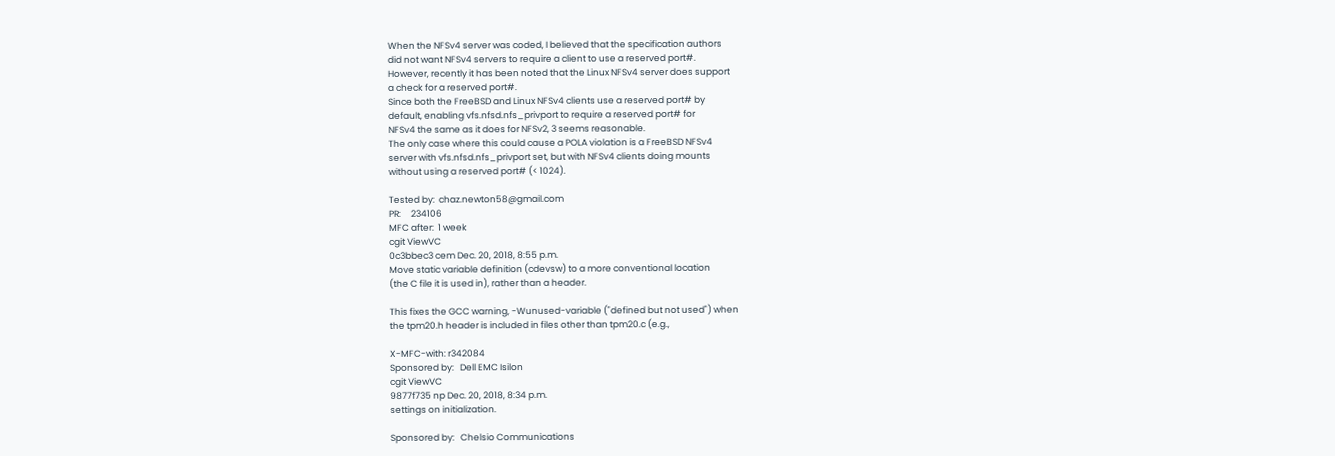When the NFSv4 server was coded, I believed that the specification authors
did not want NFSv4 servers to require a client to use a reserved port#.
However, recently it has been noted that the Linux NFSv4 server does support
a check for a reserved port#.
Since both the FreeBSD and Linux NFSv4 clients use a reserved port# by
default, enabling vfs.nfsd.nfs_privport to require a reserved port# for
NFSv4 the same as it does for NFSv2, 3 seems reasonable.
The only case where this could cause a POLA violation is a FreeBSD NFSv4
server with vfs.nfsd.nfs_privport set, but with NFSv4 clients doing mounts
without using a reserved port# (< 1024).

Tested by:  chaz.newton58@gmail.com
PR:     234106
MFC after:  1 week
cgit ViewVC
0c3bbec3 cem Dec. 20, 2018, 8:55 p.m.
Move static variable definition (cdevsw) to a more conventional location
(the C file it is used in), rather than a header.

This fixes the GCC warning, -Wunused-variable ("defined but not used") when
the tpm20.h header is included in files other than tpm20.c (e.g.,

X-MFC-with: r342084
Sponsored by:   Dell EMC Isilon
cgit ViewVC
9877f735 np Dec. 20, 2018, 8:34 p.m.
settings on initialization.

Sponsored by:   Chelsio Communications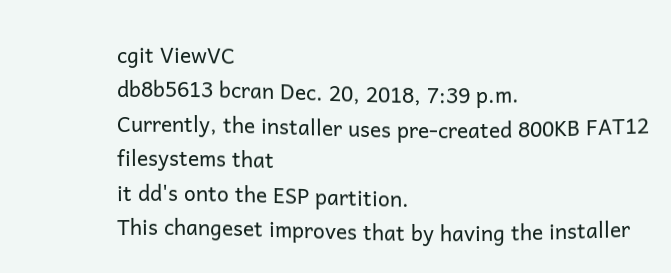cgit ViewVC
db8b5613 bcran Dec. 20, 2018, 7:39 p.m.
Currently, the installer uses pre-created 800KB FAT12 filesystems that
it dd's onto the ESP partition.
This changeset improves that by having the installer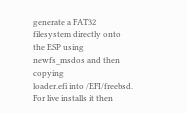generate a FAT32
filesystem directly onto the ESP using newfs_msdos and then copying
loader.efi into /EFI/freebsd.
For live installs it then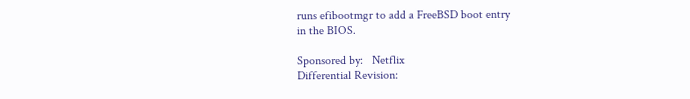runs efibootmgr to add a FreeBSD boot entry
in the BIOS.

Sponsored by:   Netflix
Differential Revision: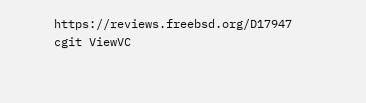https://reviews.freebsd.org/D17947
cgit ViewVC